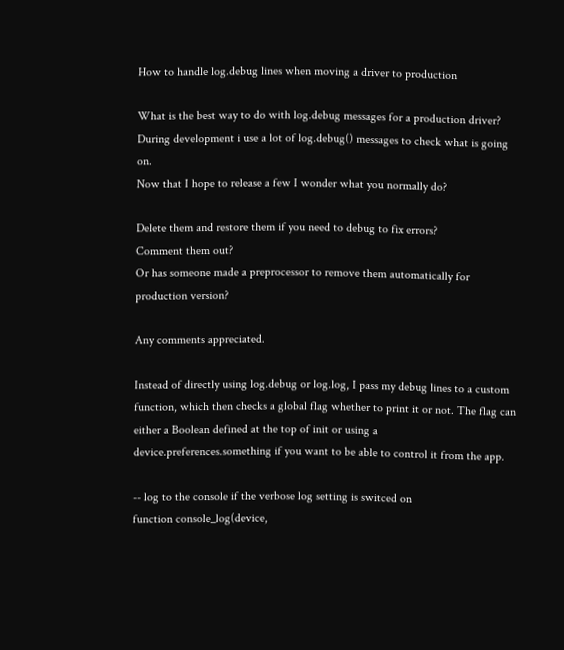How to handle log.debug lines when moving a driver to production

What is the best way to do with log.debug messages for a production driver?
During development i use a lot of log.debug() messages to check what is going on.
Now that I hope to release a few I wonder what you normally do?

Delete them and restore them if you need to debug to fix errors?
Comment them out?
Or has someone made a preprocessor to remove them automatically for production version?

Any comments appreciated.

Instead of directly using log.debug or log.log, I pass my debug lines to a custom function, which then checks a global flag whether to print it or not. The flag can either a Boolean defined at the top of init or using a device.preferences.something if you want to be able to control it from the app.

-- log to the console if the verbose log setting is switced on
function console_log(device,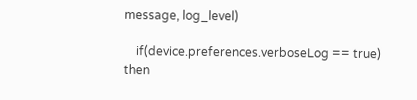message, log_level)

    if(device.preferences.verboseLog == true) then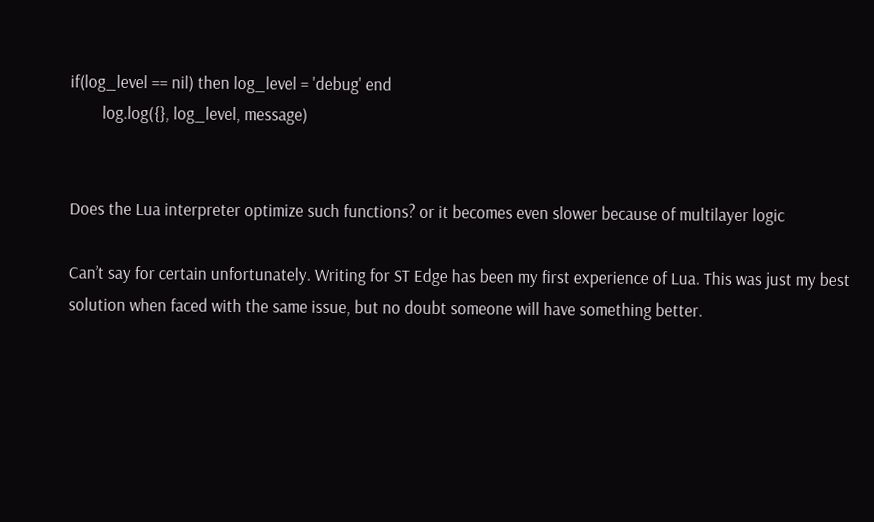if(log_level == nil) then log_level = 'debug' end
        log.log({}, log_level, message)


Does the Lua interpreter optimize such functions? or it becomes even slower because of multilayer logic

Can’t say for certain unfortunately. Writing for ST Edge has been my first experience of Lua. This was just my best solution when faced with the same issue, but no doubt someone will have something better.